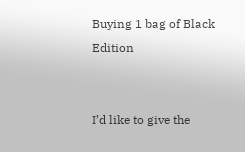Buying 1 bag of Black Edition


I’d like to give the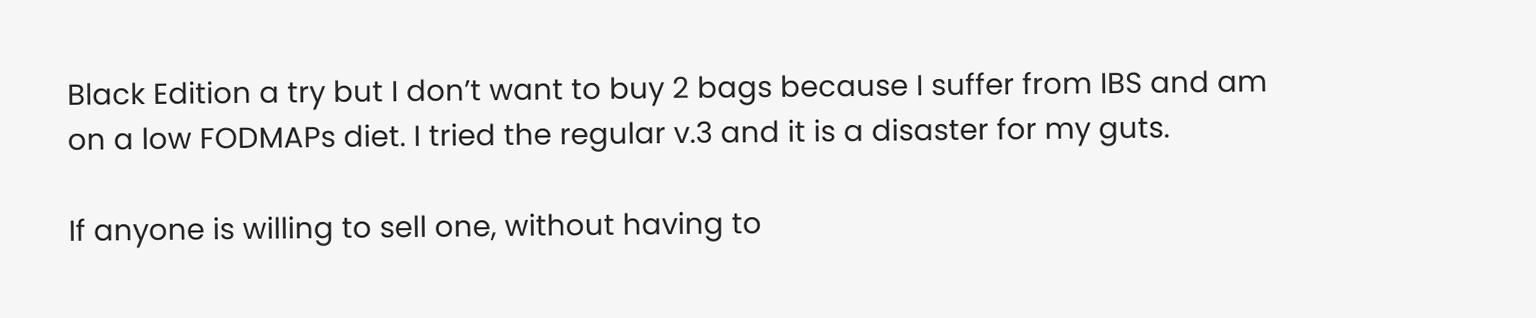Black Edition a try but I don’t want to buy 2 bags because I suffer from IBS and am on a low FODMAPs diet. I tried the regular v.3 and it is a disaster for my guts.

If anyone is willing to sell one, without having to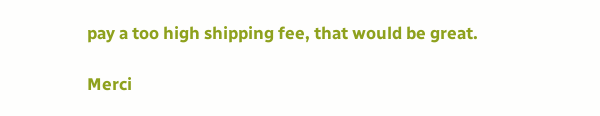pay a too high shipping fee, that would be great.

Merci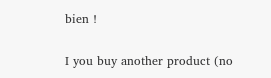bien !

I you buy another product (no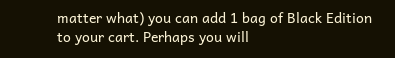matter what) you can add 1 bag of Black Edition to your cart. Perhaps you will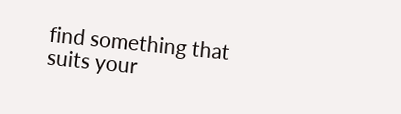find something that suits your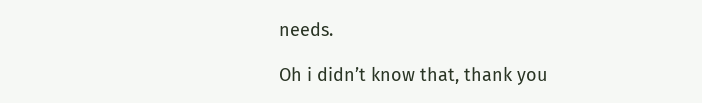needs.

Oh i didn’t know that, thank you